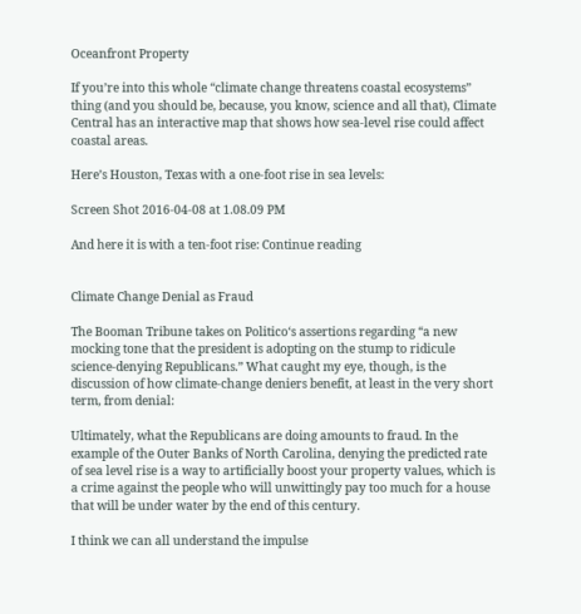Oceanfront Property

If you’re into this whole “climate change threatens coastal ecosystems” thing (and you should be, because, you know, science and all that), Climate Central has an interactive map that shows how sea-level rise could affect coastal areas.

Here’s Houston, Texas with a one-foot rise in sea levels:

Screen Shot 2016-04-08 at 1.08.09 PM

And here it is with a ten-foot rise: Continue reading


Climate Change Denial as Fraud

The Booman Tribune takes on Politico‘s assertions regarding “a new mocking tone that the president is adopting on the stump to ridicule science-denying Republicans.” What caught my eye, though, is the discussion of how climate-change deniers benefit, at least in the very short term, from denial:

Ultimately, what the Republicans are doing amounts to fraud. In the example of the Outer Banks of North Carolina, denying the predicted rate of sea level rise is a way to artificially boost your property values, which is a crime against the people who will unwittingly pay too much for a house that will be under water by the end of this century.

I think we can all understand the impulse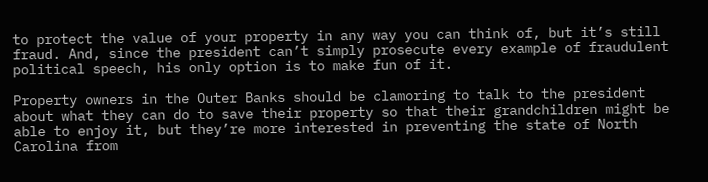to protect the value of your property in any way you can think of, but it’s still fraud. And, since the president can’t simply prosecute every example of fraudulent political speech, his only option is to make fun of it.

Property owners in the Outer Banks should be clamoring to talk to the president about what they can do to save their property so that their grandchildren might be able to enjoy it, but they’re more interested in preventing the state of North Carolina from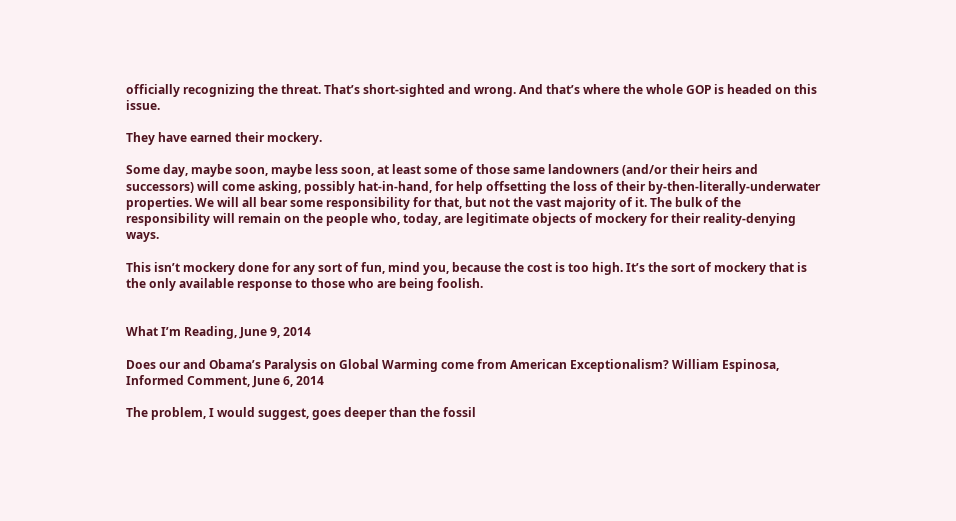officially recognizing the threat. That’s short-sighted and wrong. And that’s where the whole GOP is headed on this issue.

They have earned their mockery.

Some day, maybe soon, maybe less soon, at least some of those same landowners (and/or their heirs and successors) will come asking, possibly hat-in-hand, for help offsetting the loss of their by-then-literally-underwater properties. We will all bear some responsibility for that, but not the vast majority of it. The bulk of the responsibility will remain on the people who, today, are legitimate objects of mockery for their reality-denying ways.

This isn’t mockery done for any sort of fun, mind you, because the cost is too high. It’s the sort of mockery that is the only available response to those who are being foolish.


What I’m Reading, June 9, 2014

Does our and Obama’s Paralysis on Global Warming come from American Exceptionalism? William Espinosa, Informed Comment, June 6, 2014

The problem, I would suggest, goes deeper than the fossil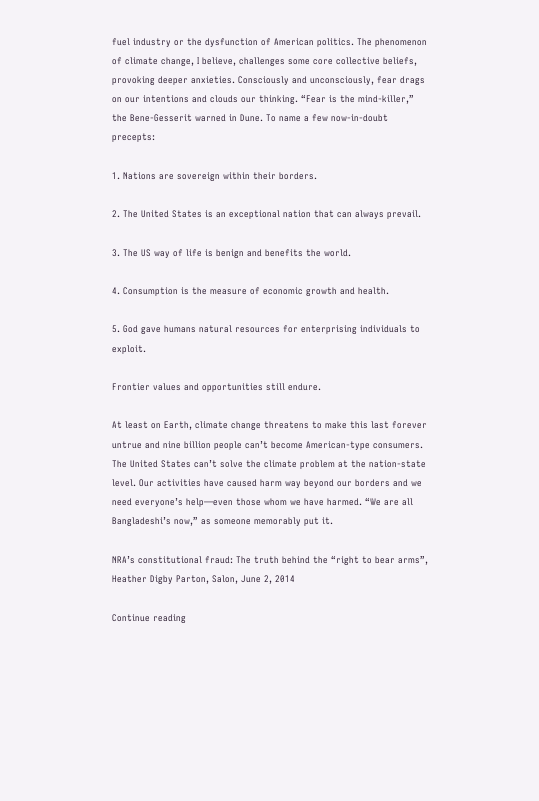fuel industry or the dysfunction of American politics. The phenomenon of climate change, I believe, challenges some core collective beliefs, provoking deeper anxieties. Consciously and unconsciously, fear drags on our intentions and clouds our thinking. “Fear is the mind-killer,” the Bene-Gesserit warned in Dune. To name a few now-in-doubt precepts:

1. Nations are sovereign within their borders.

2. The United States is an exceptional nation that can always prevail.

3. The US way of life is benign and benefits the world.

4. Consumption is the measure of economic growth and health.

5. God gave humans natural resources for enterprising individuals to exploit.

Frontier values and opportunities still endure.

At least on Earth, climate change threatens to make this last forever untrue and nine billion people can’t become American-type consumers. The United States can’t solve the climate problem at the nation-state level. Our activities have caused harm way beyond our borders and we need everyone’s help—even those whom we have harmed. “We are all Bangladeshi’s now,” as someone memorably put it.

NRA’s constitutional fraud: The truth behind the “right to bear arms”, Heather Digby Parton, Salon, June 2, 2014

Continue reading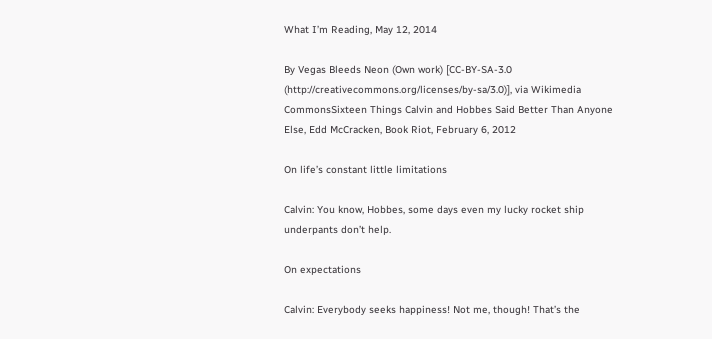What I’m Reading, May 12, 2014

By Vegas Bleeds Neon (Own work) [CC-BY-SA-3.0 (http://creativecommons.org/licenses/by-sa/3.0)], via Wikimedia CommonsSixteen Things Calvin and Hobbes Said Better Than Anyone Else, Edd McCracken, Book Riot, February 6, 2012

On life’s constant little limitations

Calvin: You know, Hobbes, some days even my lucky rocket ship underpants don’t help.

On expectations

Calvin: Everybody seeks happiness! Not me, though! That’s the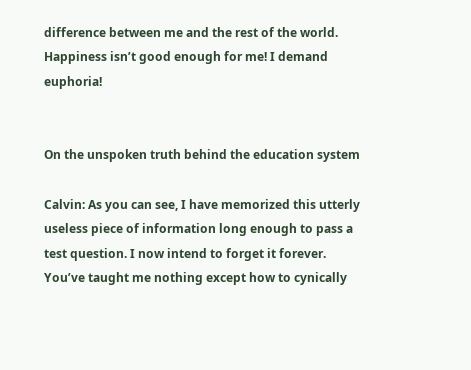difference between me and the rest of the world. Happiness isn’t good enough for me! I demand euphoria!


On the unspoken truth behind the education system

Calvin: As you can see, I have memorized this utterly useless piece of information long enough to pass a test question. I now intend to forget it forever. You’ve taught me nothing except how to cynically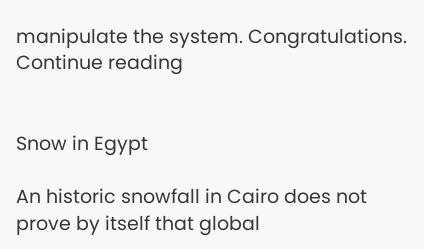manipulate the system. Congratulations. Continue reading


Snow in Egypt

An historic snowfall in Cairo does not prove by itself that global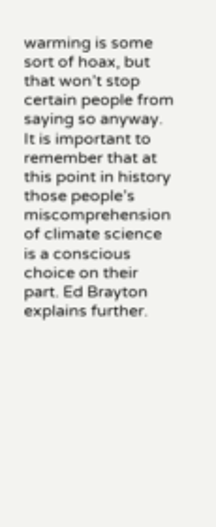warming is some sort of hoax, but that won’t stop certain people from saying so anyway. It is important to remember that at this point in history those people’s miscomprehension of climate science is a conscious choice on their part. Ed Brayton explains further.